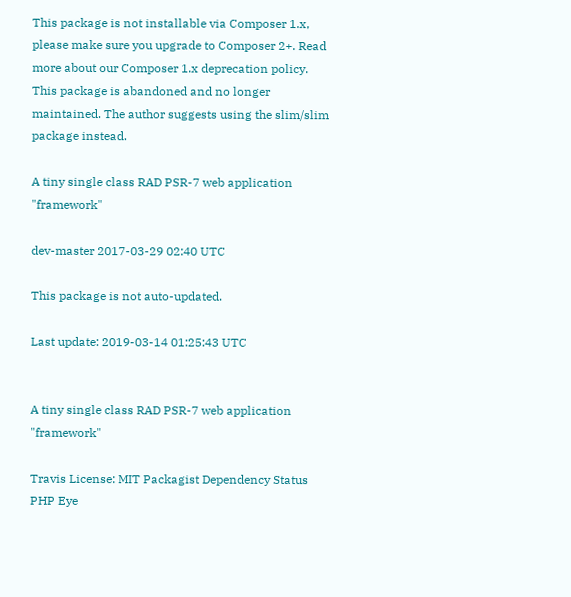This package is not installable via Composer 1.x, please make sure you upgrade to Composer 2+. Read more about our Composer 1.x deprecation policy.
This package is abandoned and no longer maintained. The author suggests using the slim/slim package instead.

A tiny single class RAD PSR-7 web application "framework"

dev-master 2017-03-29 02:40 UTC

This package is not auto-updated.

Last update: 2019-03-14 01:25:43 UTC


A tiny single class RAD PSR-7 web application "framework"

Travis License: MIT Packagist Dependency Status PHP Eye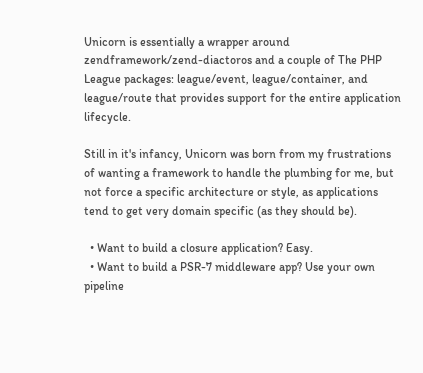Unicorn is essentially a wrapper around zendframework/zend-diactoros and a couple of The PHP League packages: league/event, league/container, and league/route that provides support for the entire application lifecycle.

Still in it's infancy, Unicorn was born from my frustrations of wanting a framework to handle the plumbing for me, but not force a specific architecture or style, as applications tend to get very domain specific (as they should be).

  • Want to build a closure application? Easy.
  • Want to build a PSR-7 middleware app? Use your own pipeline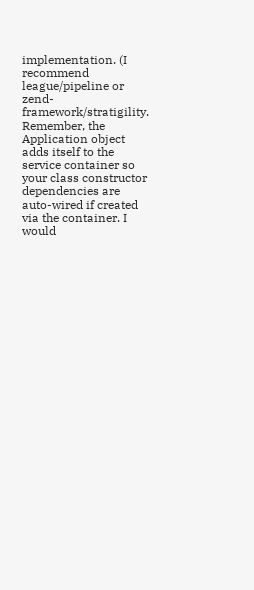implementation. (I recommend league/pipeline or zend-framework/stratigility. Remember, the Application object adds itself to the service container so your class constructor dependencies are auto-wired if created via the container. I would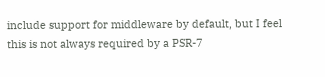include support for middleware by default, but I feel this is not always required by a PSR-7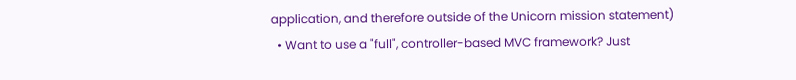application, and therefore outside of the Unicorn mission statement)
  • Want to use a "full", controller-based MVC framework? Just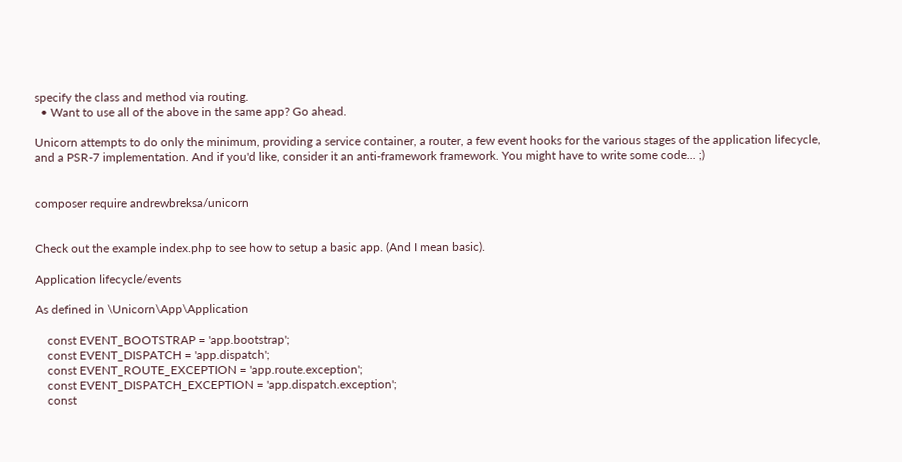specify the class and method via routing.
  • Want to use all of the above in the same app? Go ahead.

Unicorn attempts to do only the minimum, providing a service container, a router, a few event hooks for the various stages of the application lifecycle, and a PSR-7 implementation. And if you'd like, consider it an anti-framework framework. You might have to write some code... ;)


composer require andrewbreksa/unicorn


Check out the example index.php to see how to setup a basic app. (And I mean basic).

Application lifecycle/events

As defined in \Unicorn\App\Application

    const EVENT_BOOTSTRAP = 'app.bootstrap';
    const EVENT_DISPATCH = 'app.dispatch';
    const EVENT_ROUTE_EXCEPTION = 'app.route.exception';
    const EVENT_DISPATCH_EXCEPTION = 'app.dispatch.exception';
    const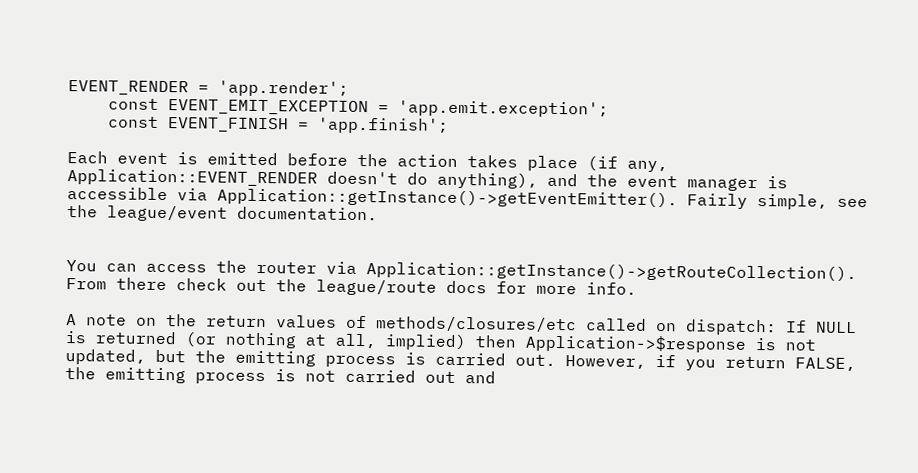EVENT_RENDER = 'app.render';
    const EVENT_EMIT_EXCEPTION = 'app.emit.exception';
    const EVENT_FINISH = 'app.finish';

Each event is emitted before the action takes place (if any, Application::EVENT_RENDER doesn't do anything), and the event manager is accessible via Application::getInstance()->getEventEmitter(). Fairly simple, see the league/event documentation.


You can access the router via Application::getInstance()->getRouteCollection(). From there check out the league/route docs for more info.

A note on the return values of methods/closures/etc called on dispatch: If NULL is returned (or nothing at all, implied) then Application->$response is not updated, but the emitting process is carried out. However, if you return FALSE, the emitting process is not carried out and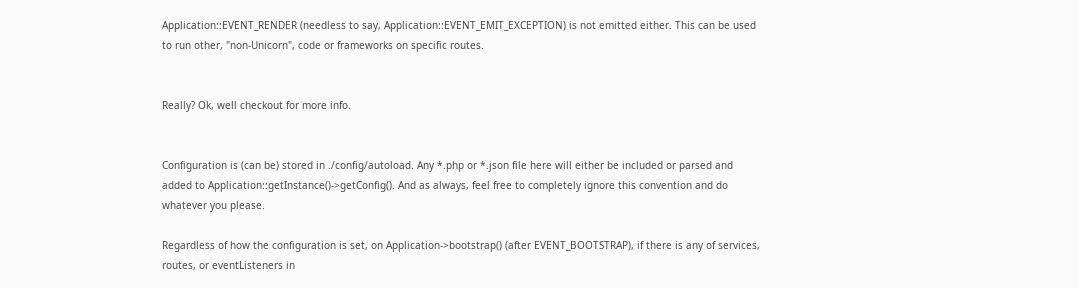Application::EVENT_RENDER (needless to say, Application::EVENT_EMIT_EXCEPTION) is not emitted either. This can be used to run other, "non-Unicorn", code or frameworks on specific routes.


Really? Ok, well checkout for more info.


Configuration is (can be) stored in ./config/autoload. Any *.php or *.json file here will either be included or parsed and added to Application::getInstance()->getConfig(). And as always, feel free to completely ignore this convention and do whatever you please.

Regardless of how the configuration is set, on Application->bootstrap() (after EVENT_BOOTSTRAP), if there is any of services, routes, or eventListeners in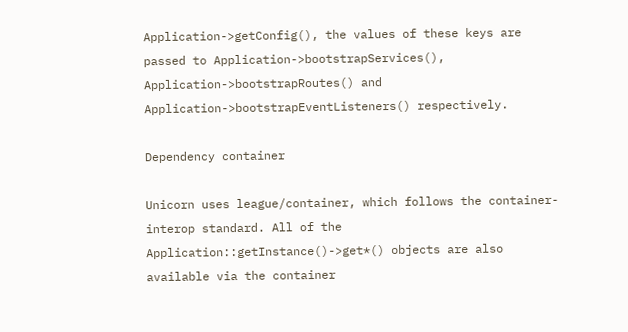Application->getConfig(), the values of these keys are passed to Application->bootstrapServices(), Application->bootstrapRoutes() and Application->bootstrapEventListeners() respectively.

Dependency container

Unicorn uses league/container, which follows the container-interop standard. All of the Application::getInstance()->get*() objects are also available via the container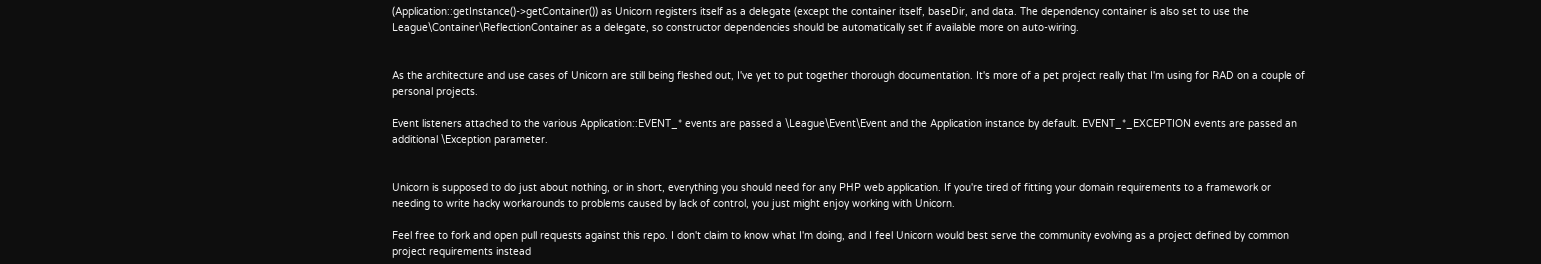(Application::getInstance()->getContainer()) as Unicorn registers itself as a delegate (except the container itself, baseDir, and data. The dependency container is also set to use the League\Container\ReflectionContainer as a delegate, so constructor dependencies should be automatically set if available more on auto-wiring.


As the architecture and use cases of Unicorn are still being fleshed out, I've yet to put together thorough documentation. It's more of a pet project really that I'm using for RAD on a couple of personal projects.

Event listeners attached to the various Application::EVENT_* events are passed a \League\Event\Event and the Application instance by default. EVENT_*_EXCEPTION events are passed an additional \Exception parameter.


Unicorn is supposed to do just about nothing, or in short, everything you should need for any PHP web application. If you're tired of fitting your domain requirements to a framework or needing to write hacky workarounds to problems caused by lack of control, you just might enjoy working with Unicorn.

Feel free to fork and open pull requests against this repo. I don't claim to know what I'm doing, and I feel Unicorn would best serve the community evolving as a project defined by common project requirements instead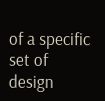of a specific set of design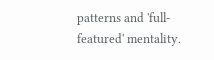patterns and 'full-featured' mentality.